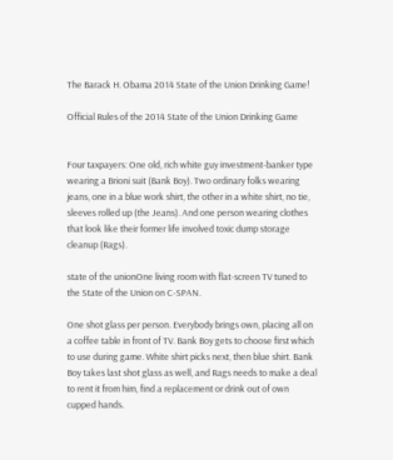The Barack H. Obama 2014 State of the Union Drinking Game!

Official Rules of the 2014 State of the Union Drinking Game


Four taxpayers: One old, rich white guy investment-banker type wearing a Brioni suit (Bank Boy). Two ordinary folks wearing jeans, one in a blue work shirt, the other in a white shirt, no tie, sleeves rolled up (the Jeans). And one person wearing clothes that look like their former life involved toxic dump storage cleanup (Rags).

state of the unionOne living room with flat-screen TV tuned to the State of the Union on C-SPAN.

One shot glass per person. Everybody brings own, placing all on a coffee table in front of TV. Bank Boy gets to choose first which to use during game. White shirt picks next, then blue shirt. Bank Boy takes last shot glass as well, and Rags needs to make a deal to rent it from him, find a replacement or drink out of own cupped hands.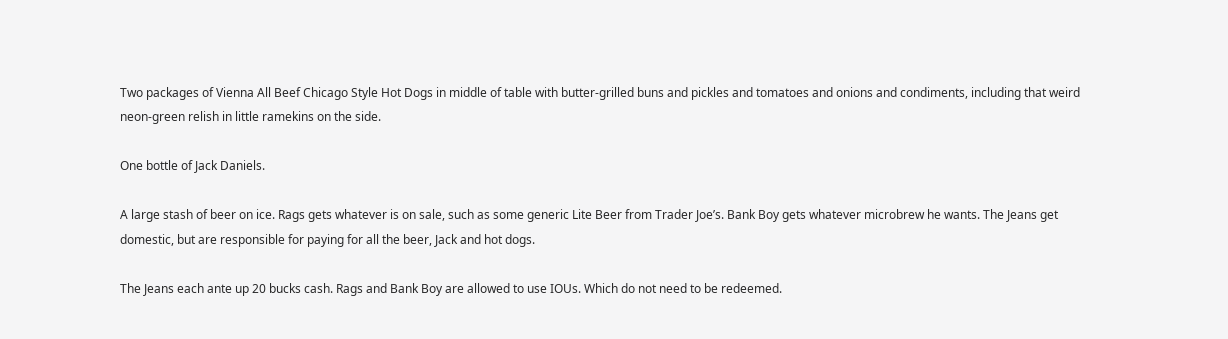Two packages of Vienna All Beef Chicago Style Hot Dogs in middle of table with butter-grilled buns and pickles and tomatoes and onions and condiments, including that weird neon-green relish in little ramekins on the side.

One bottle of Jack Daniels.

A large stash of beer on ice. Rags gets whatever is on sale, such as some generic Lite Beer from Trader Joe’s. Bank Boy gets whatever microbrew he wants. The Jeans get domestic, but are responsible for paying for all the beer, Jack and hot dogs.

The Jeans each ante up 20 bucks cash. Rags and Bank Boy are allowed to use IOUs. Which do not need to be redeemed.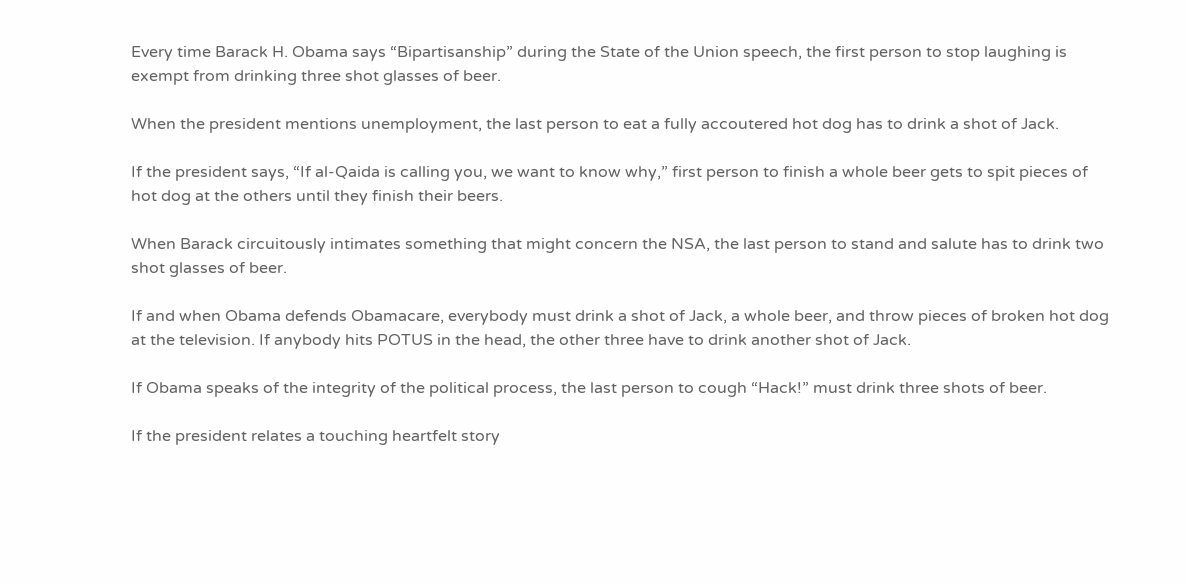Every time Barack H. Obama says “Bipartisanship” during the State of the Union speech, the first person to stop laughing is exempt from drinking three shot glasses of beer.

When the president mentions unemployment, the last person to eat a fully accoutered hot dog has to drink a shot of Jack.

If the president says, “If al-Qaida is calling you, we want to know why,” first person to finish a whole beer gets to spit pieces of hot dog at the others until they finish their beers.

When Barack circuitously intimates something that might concern the NSA, the last person to stand and salute has to drink two shot glasses of beer.

If and when Obama defends Obamacare, everybody must drink a shot of Jack, a whole beer, and throw pieces of broken hot dog at the television. If anybody hits POTUS in the head, the other three have to drink another shot of Jack.

If Obama speaks of the integrity of the political process, the last person to cough “Hack!” must drink three shots of beer.

If the president relates a touching heartfelt story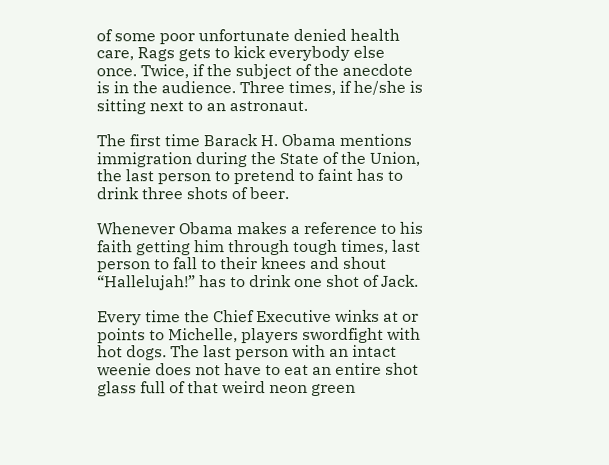of some poor unfortunate denied health care, Rags gets to kick everybody else once. Twice, if the subject of the anecdote is in the audience. Three times, if he/she is sitting next to an astronaut.

The first time Barack H. Obama mentions immigration during the State of the Union, the last person to pretend to faint has to drink three shots of beer.

Whenever Obama makes a reference to his faith getting him through tough times, last person to fall to their knees and shout “Hallelujah!” has to drink one shot of Jack.

Every time the Chief Executive winks at or points to Michelle, players swordfight with hot dogs. The last person with an intact weenie does not have to eat an entire shot glass full of that weird neon green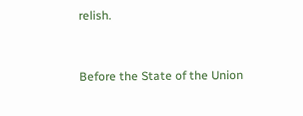relish.


Before the State of the Union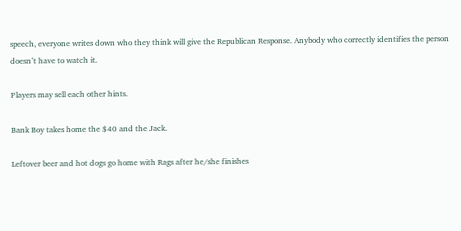speech, everyone writes down who they think will give the Republican Response. Anybody who correctly identifies the person doesn’t have to watch it.

Players may sell each other hints.

Bank Boy takes home the $40 and the Jack.

Leftover beer and hot dogs go home with Rags after he/she finishes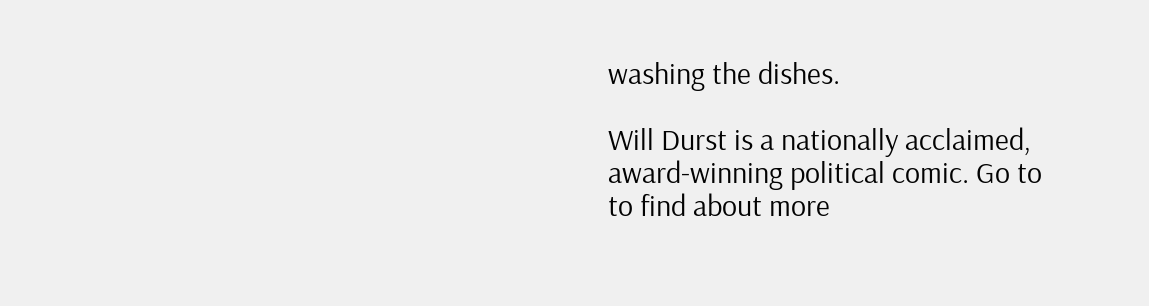washing the dishes.

Will Durst is a nationally acclaimed, award-winning political comic. Go to to find about more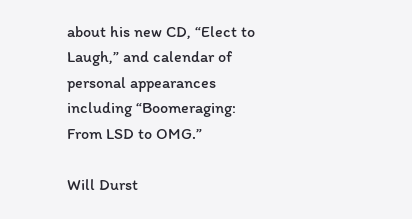about his new CD, “Elect to Laugh,” and calendar of personal appearances including “Boomeraging: From LSD to OMG.”

Will Durst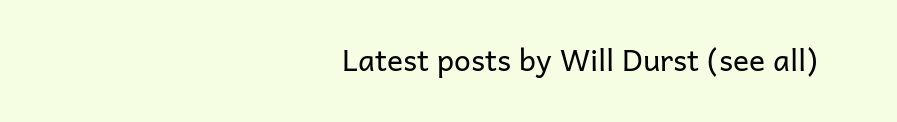Latest posts by Will Durst (see all)